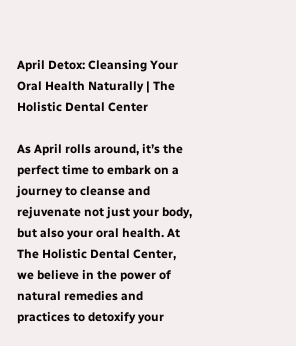April Detox: Cleansing Your Oral Health Naturally | The Holistic Dental Center

As April rolls around, it’s the perfect time to embark on a journey to cleanse and rejuvenate not just your body, but also your oral health. At The Holistic Dental Center, we believe in the power of natural remedies and practices to detoxify your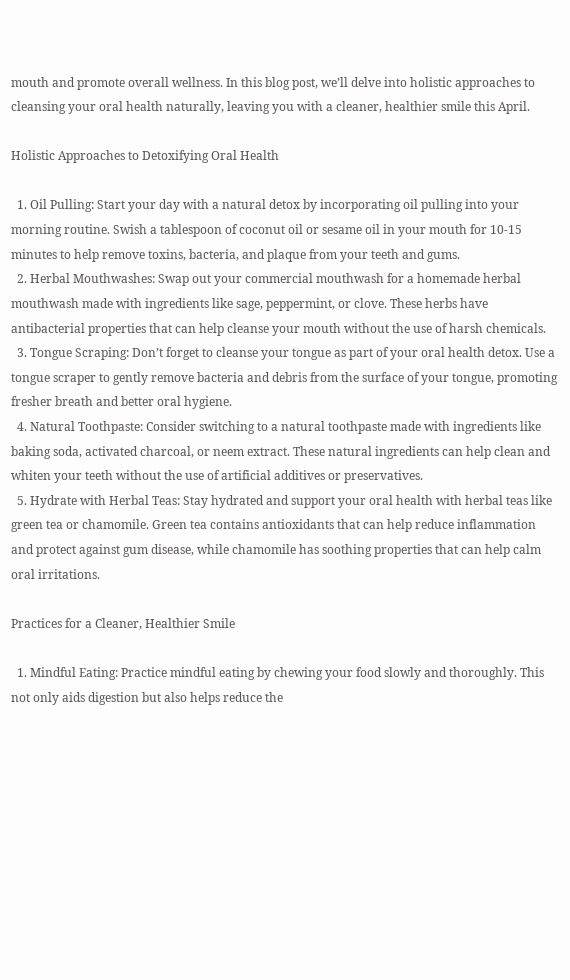mouth and promote overall wellness. In this blog post, we’ll delve into holistic approaches to cleansing your oral health naturally, leaving you with a cleaner, healthier smile this April.

Holistic Approaches to Detoxifying Oral Health

  1. Oil Pulling: Start your day with a natural detox by incorporating oil pulling into your morning routine. Swish a tablespoon of coconut oil or sesame oil in your mouth for 10-15 minutes to help remove toxins, bacteria, and plaque from your teeth and gums.
  2. Herbal Mouthwashes: Swap out your commercial mouthwash for a homemade herbal mouthwash made with ingredients like sage, peppermint, or clove. These herbs have antibacterial properties that can help cleanse your mouth without the use of harsh chemicals.
  3. Tongue Scraping: Don’t forget to cleanse your tongue as part of your oral health detox. Use a tongue scraper to gently remove bacteria and debris from the surface of your tongue, promoting fresher breath and better oral hygiene.
  4. Natural Toothpaste: Consider switching to a natural toothpaste made with ingredients like baking soda, activated charcoal, or neem extract. These natural ingredients can help clean and whiten your teeth without the use of artificial additives or preservatives.
  5. Hydrate with Herbal Teas: Stay hydrated and support your oral health with herbal teas like green tea or chamomile. Green tea contains antioxidants that can help reduce inflammation and protect against gum disease, while chamomile has soothing properties that can help calm oral irritations.

Practices for a Cleaner, Healthier Smile

  1. Mindful Eating: Practice mindful eating by chewing your food slowly and thoroughly. This not only aids digestion but also helps reduce the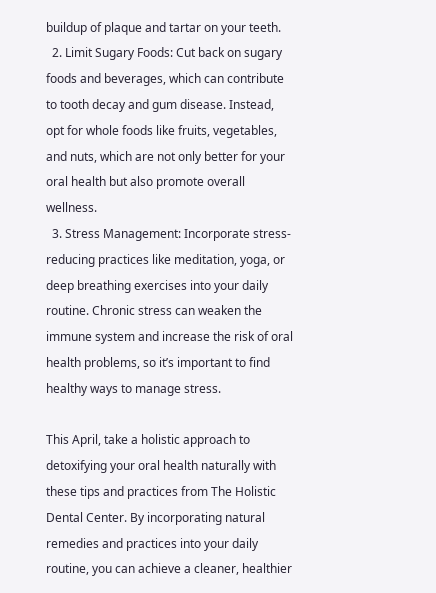buildup of plaque and tartar on your teeth.
  2. Limit Sugary Foods: Cut back on sugary foods and beverages, which can contribute to tooth decay and gum disease. Instead, opt for whole foods like fruits, vegetables, and nuts, which are not only better for your oral health but also promote overall wellness.
  3. Stress Management: Incorporate stress-reducing practices like meditation, yoga, or deep breathing exercises into your daily routine. Chronic stress can weaken the immune system and increase the risk of oral health problems, so it’s important to find healthy ways to manage stress.

This April, take a holistic approach to detoxifying your oral health naturally with these tips and practices from The Holistic Dental Center. By incorporating natural remedies and practices into your daily routine, you can achieve a cleaner, healthier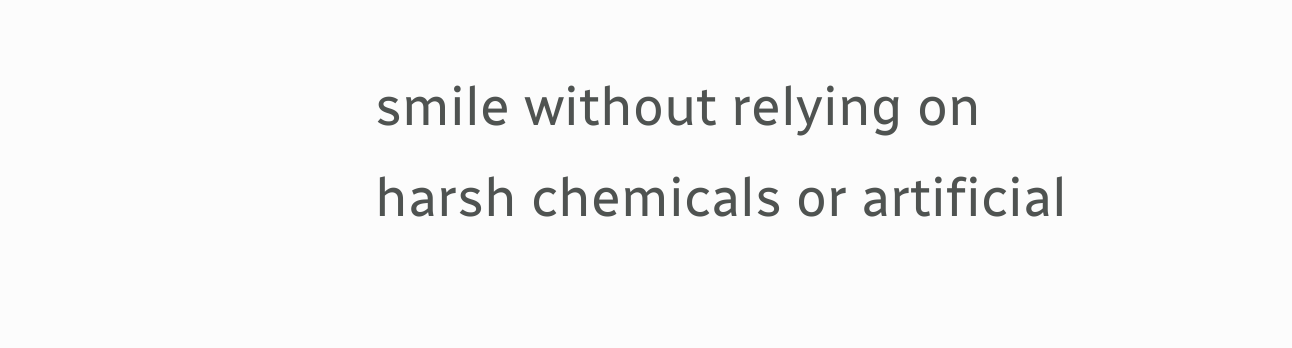smile without relying on harsh chemicals or artificial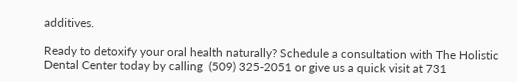additives.

Ready to detoxify your oral health naturally? Schedule a consultation with The Holistic Dental Center today by calling  (509) 325-2051 or give us a quick visit at 731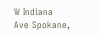W Indiana Ave Spokane,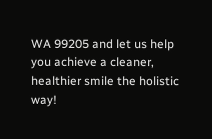WA 99205 and let us help you achieve a cleaner, healthier smile the holistic way!